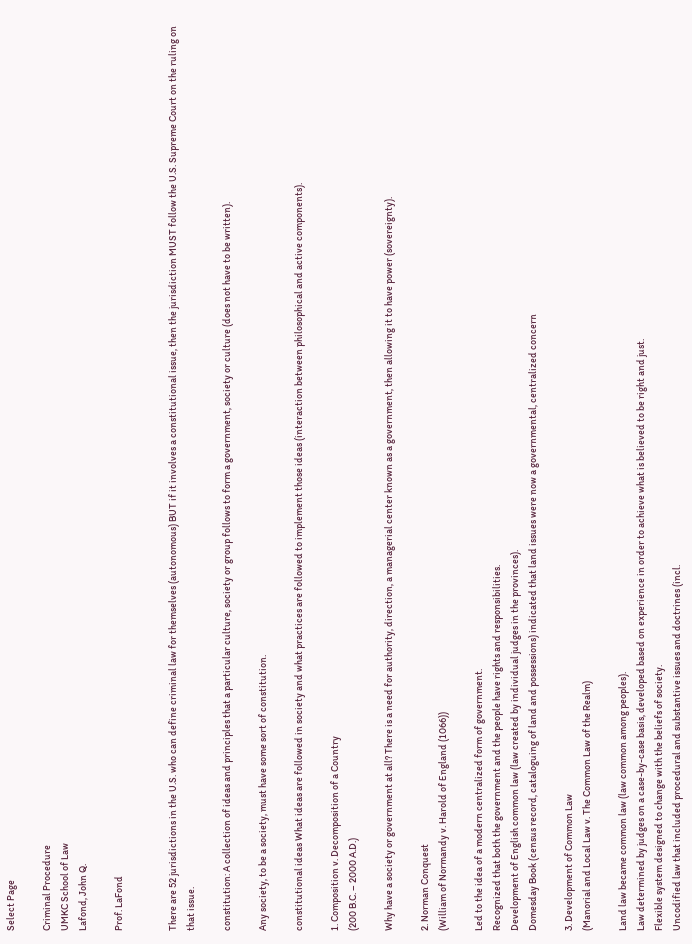Select Page

Criminal Procedure
UMKC School of Law
Lafond, John Q.

Prof. LaFond


There are 52 jurisdictions in the U.S. who can define criminal law for themselves (autonomous) BUT if it involves a constitutional issue, then the jurisdiction MUST follow the U.S. Supreme Court on the ruling on that issue.

constitution: A collection of ideas and principles that a particular culture, society or group follows to form a government, society or culture (does not have to be written).

Any society, to be a society, must have some sort of constitution.

constitutional ideas What ideas are followed in society and what practices are followed to implement those ideas (interaction between philosophical and active components).

1. Composition v. Decomposition of a Country
(200 B.C. – 2000 A.D.)

Why have a society or government at all? There is a need for authority, direction, a managerial center known as a government, then allowing it to have power (sovereignty).

2. Norman Conquest
(William of Normandy v. Harold of England (1066))

Led to the idea of a modern centralized form of government.
Recognized that both the government and the people have rights and responsibilities.
Development of English common law (law created by individual judges in the provinces).
Domesday Book (census record, cataloguing of land and possessions) indicated that land issues were now a governmental, centralized concern

3. Development of Common Law
(Manorial and Local Law v. The Common Law of the Realm)

Land law became common law (law common among peoples).
Law determined by judges on a case-by-case basis, developed based on experience in order to achieve what is believed to be right and just.
Flexible system designed to change with the beliefs of society.
Uncodified law that included procedural and substantive issues and doctrines (incl.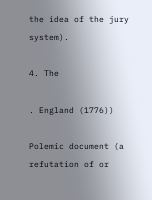the idea of the jury system).

4. The

. England (1776))

Polemic document (a refutation of or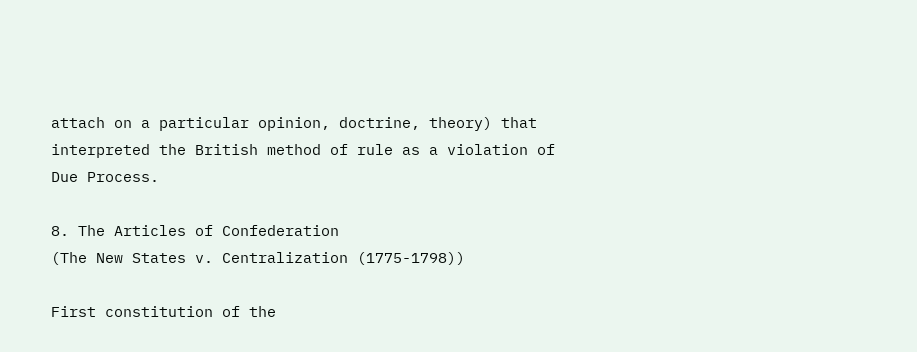attach on a particular opinion, doctrine, theory) that interpreted the British method of rule as a violation of Due Process.

8. The Articles of Confederation
(The New States v. Centralization (1775-1798))

First constitution of the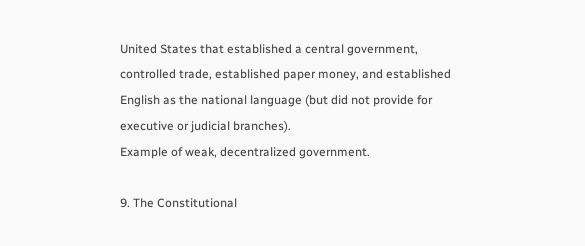United States that established a central government, controlled trade, established paper money, and established English as the national language (but did not provide for executive or judicial branches).
Example of weak, decentralized government.

9. The Constitutional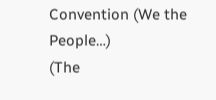Convention (We the People…)
(The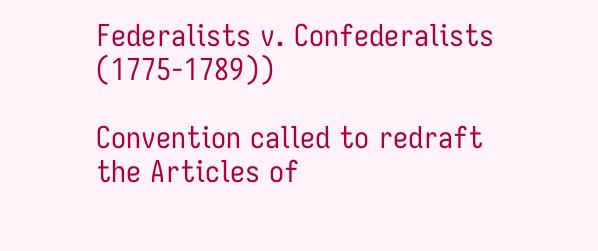Federalists v. Confederalists (1775-1789))

Convention called to redraft the Articles of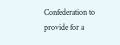Confederation to provide for a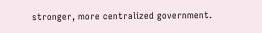stronger, more centralized government.